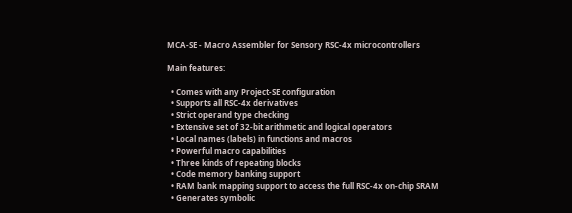MCA-SE - Macro Assembler for Sensory RSC-4x microcontrollers

Main features:

  • Comes with any Project-SE configuration
  • Supports all RSC-4x derivatives
  • Strict operand type checking
  • Extensive set of 32-bit arithmetic and logical operators
  • Local names (labels) in functions and macros
  • Powerful macro capabilities
  • Three kinds of repeating blocks
  • Code memory banking support
  • RAM bank mapping support to access the full RSC-4x on-chip SRAM
  • Generates symbolic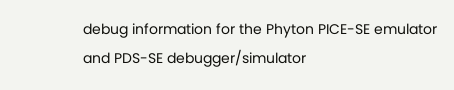debug information for the Phyton PICE-SE emulator and PDS-SE debugger/simulator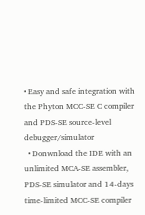• Easy and safe integration with the Phyton MCC-SE C compiler and PDS-SE source-level debugger/simulator
  • Donwnload the IDE with an unlimited MCA-SE assembler, PDS-SE simulator and 14-days time-limited MCC-SE compiler